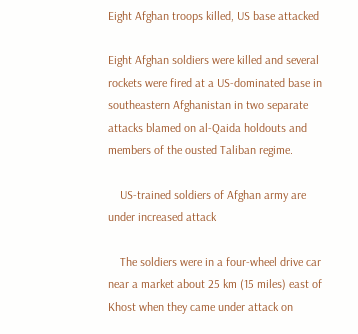Eight Afghan troops killed, US base attacked

Eight Afghan soldiers were killed and several rockets were fired at a US-dominated base in southeastern Afghanistan in two separate attacks blamed on al-Qaida holdouts and members of the ousted Taliban regime.

    US-trained soldiers of Afghan army are under increased attack

    The soldiers were in a four-wheel drive car near a market about 25 km (15 miles) east of Khost when they came under attack on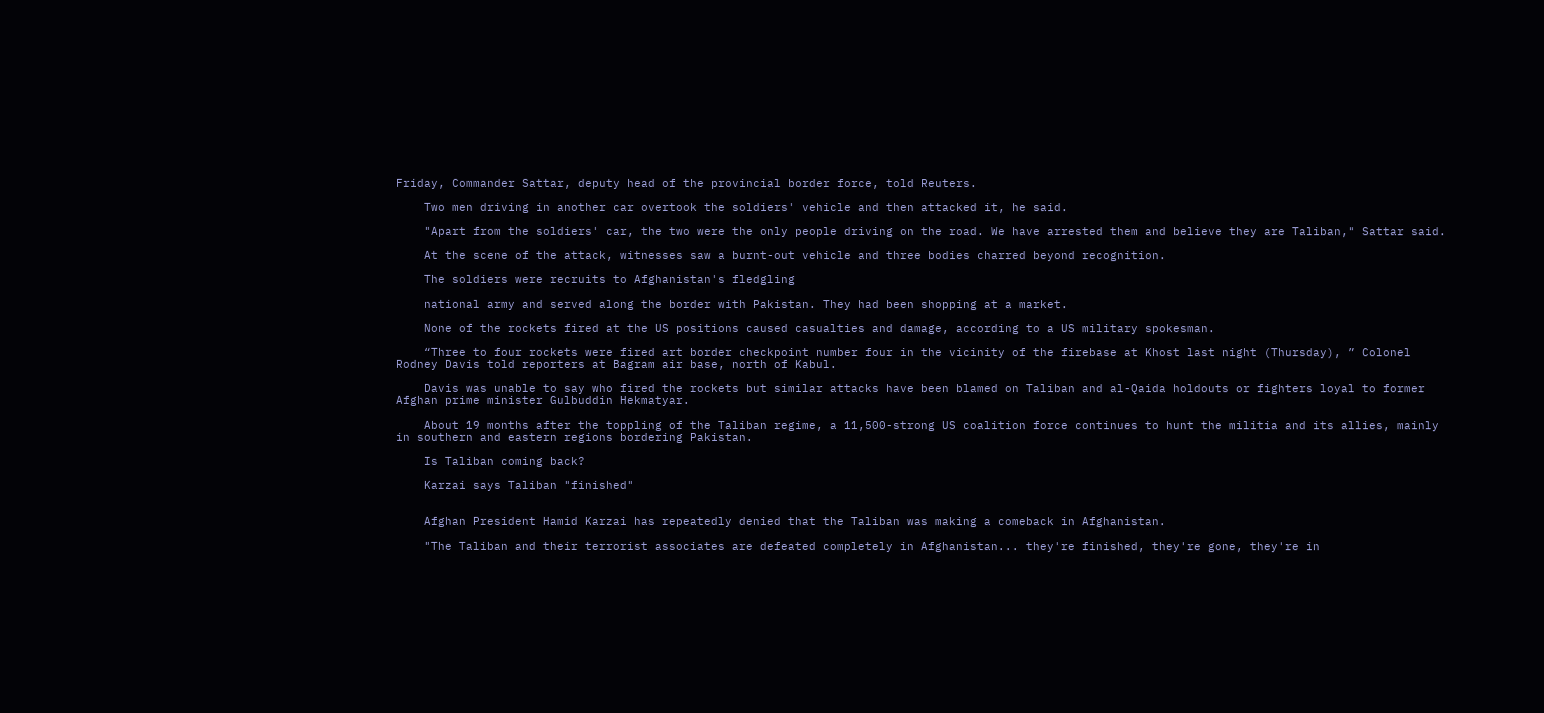Friday, Commander Sattar, deputy head of the provincial border force, told Reuters.

    Two men driving in another car overtook the soldiers' vehicle and then attacked it, he said.

    "Apart from the soldiers' car, the two were the only people driving on the road. We have arrested them and believe they are Taliban," Sattar said.

    At the scene of the attack, witnesses saw a burnt-out vehicle and three bodies charred beyond recognition.

    The soldiers were recruits to Afghanistan's fledgling

    national army and served along the border with Pakistan. They had been shopping at a market.

    None of the rockets fired at the US positions caused casualties and damage, according to a US military spokesman.

    “Three to four rockets were fired art border checkpoint number four in the vicinity of the firebase at Khost last night (Thursday), ” Colonel Rodney Davis told reporters at Bagram air base, north of Kabul.

    Davis was unable to say who fired the rockets but similar attacks have been blamed on Taliban and al-Qaida holdouts or fighters loyal to former Afghan prime minister Gulbuddin Hekmatyar.

    About 19 months after the toppling of the Taliban regime, a 11,500-strong US coalition force continues to hunt the militia and its allies, mainly in southern and eastern regions bordering Pakistan.

    Is Taliban coming back?

    Karzai says Taliban "finished"


    Afghan President Hamid Karzai has repeatedly denied that the Taliban was making a comeback in Afghanistan.

    "The Taliban and their terrorist associates are defeated completely in Afghanistan... they're finished, they're gone, they're in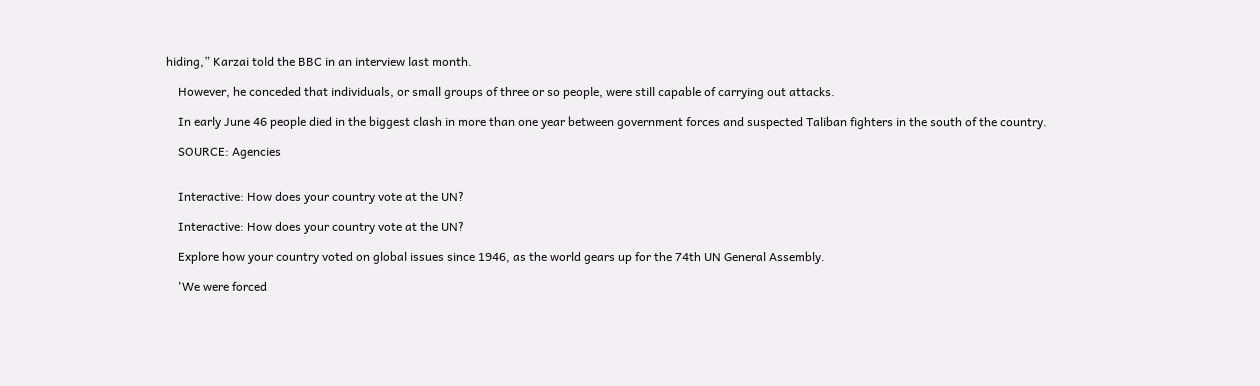hiding,” Karzai told the BBC in an interview last month.

    However, he conceded that individuals, or small groups of three or so people, were still capable of carrying out attacks.

    In early June 46 people died in the biggest clash in more than one year between government forces and suspected Taliban fighters in the south of the country.

    SOURCE: Agencies


    Interactive: How does your country vote at the UN?

    Interactive: How does your country vote at the UN?

    Explore how your country voted on global issues since 1946, as the world gears up for the 74th UN General Assembly.

    'We were forced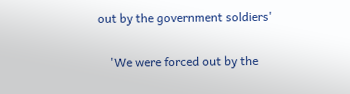out by the government soldiers'

    'We were forced out by the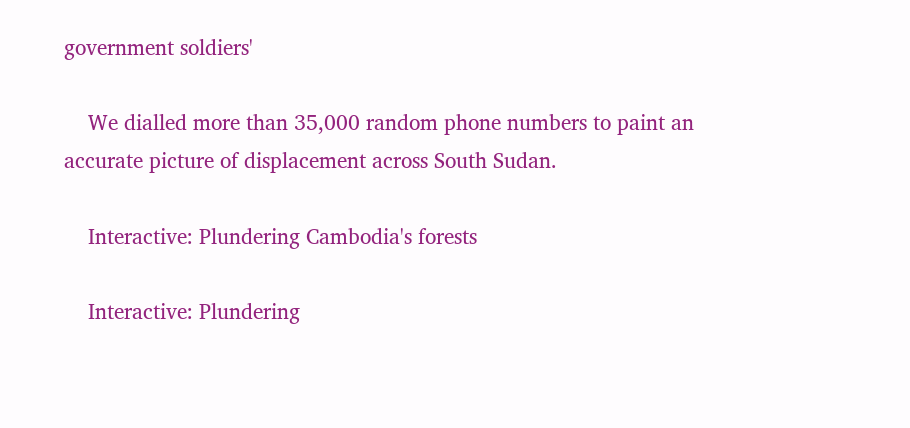government soldiers'

    We dialled more than 35,000 random phone numbers to paint an accurate picture of displacement across South Sudan.

    Interactive: Plundering Cambodia's forests

    Interactive: Plundering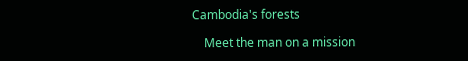Cambodia's forests

    Meet the man on a mission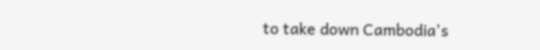to take down Cambodia's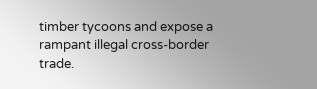timber tycoons and expose a rampant illegal cross-border trade.